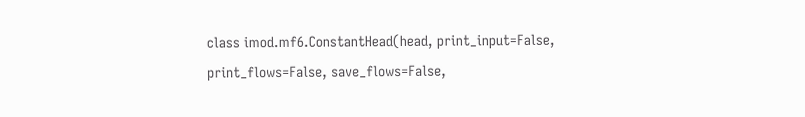class imod.mf6.ConstantHead(head, print_input=False, print_flows=False, save_flows=False,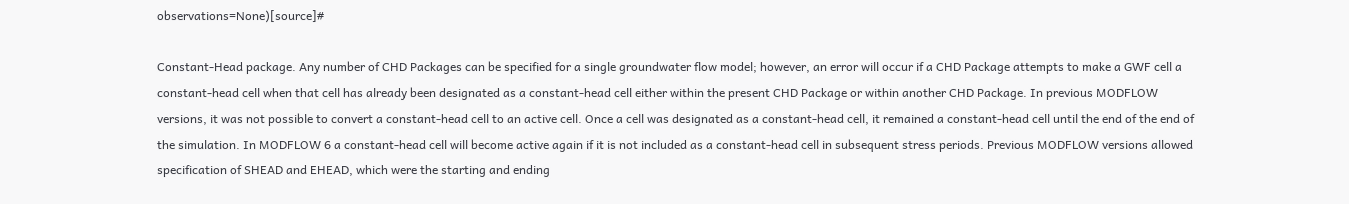observations=None)[source]#

Constant-Head package. Any number of CHD Packages can be specified for a single groundwater flow model; however, an error will occur if a CHD Package attempts to make a GWF cell a constant-head cell when that cell has already been designated as a constant-head cell either within the present CHD Package or within another CHD Package. In previous MODFLOW versions, it was not possible to convert a constant-head cell to an active cell. Once a cell was designated as a constant-head cell, it remained a constant-head cell until the end of the end of the simulation. In MODFLOW 6 a constant-head cell will become active again if it is not included as a constant-head cell in subsequent stress periods. Previous MODFLOW versions allowed specification of SHEAD and EHEAD, which were the starting and ending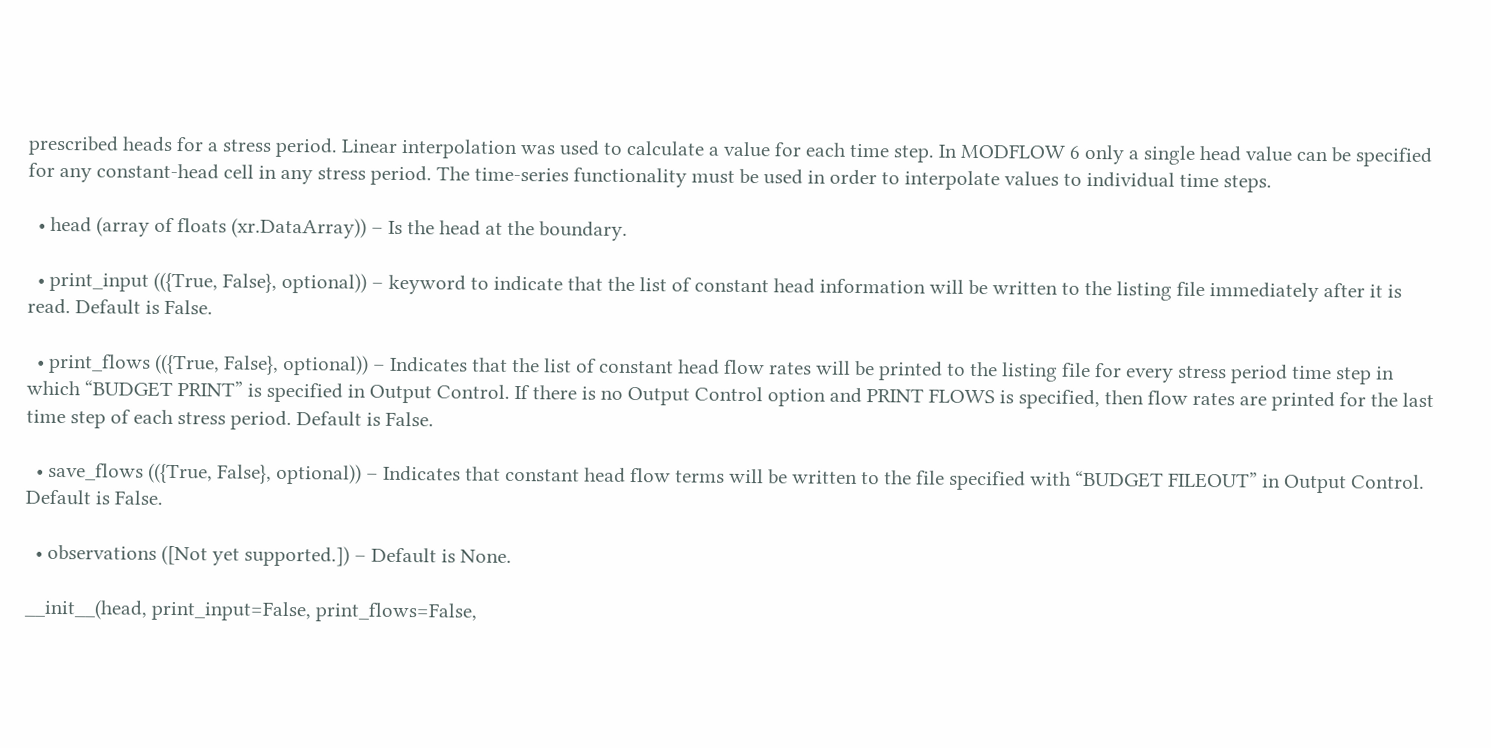prescribed heads for a stress period. Linear interpolation was used to calculate a value for each time step. In MODFLOW 6 only a single head value can be specified for any constant-head cell in any stress period. The time-series functionality must be used in order to interpolate values to individual time steps.

  • head (array of floats (xr.DataArray)) – Is the head at the boundary.

  • print_input (({True, False}, optional)) – keyword to indicate that the list of constant head information will be written to the listing file immediately after it is read. Default is False.

  • print_flows (({True, False}, optional)) – Indicates that the list of constant head flow rates will be printed to the listing file for every stress period time step in which “BUDGET PRINT” is specified in Output Control. If there is no Output Control option and PRINT FLOWS is specified, then flow rates are printed for the last time step of each stress period. Default is False.

  • save_flows (({True, False}, optional)) – Indicates that constant head flow terms will be written to the file specified with “BUDGET FILEOUT” in Output Control. Default is False.

  • observations ([Not yet supported.]) – Default is None.

__init__(head, print_input=False, print_flows=False,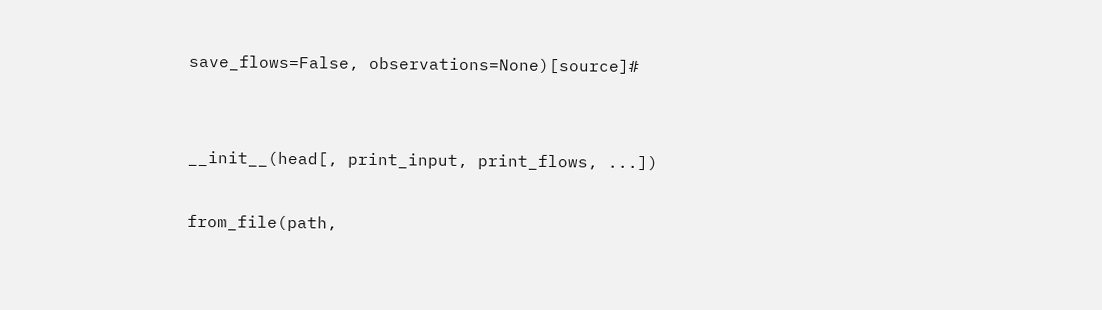save_flows=False, observations=None)[source]#


__init__(head[, print_input, print_flows, ...])

from_file(path,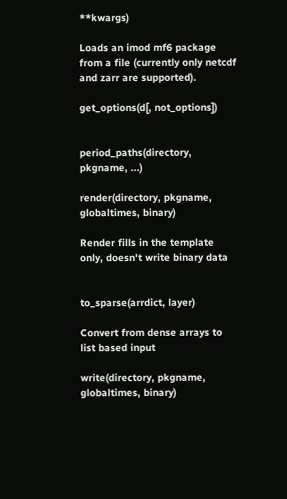**kwargs)

Loads an imod mf6 package from a file (currently only netcdf and zarr are supported).

get_options(d[, not_options])


period_paths(directory, pkgname, ...)

render(directory, pkgname, globaltimes, binary)

Render fills in the template only, doesn't write binary data


to_sparse(arrdict, layer)

Convert from dense arrays to list based input

write(directory, pkgname, globaltimes, binary)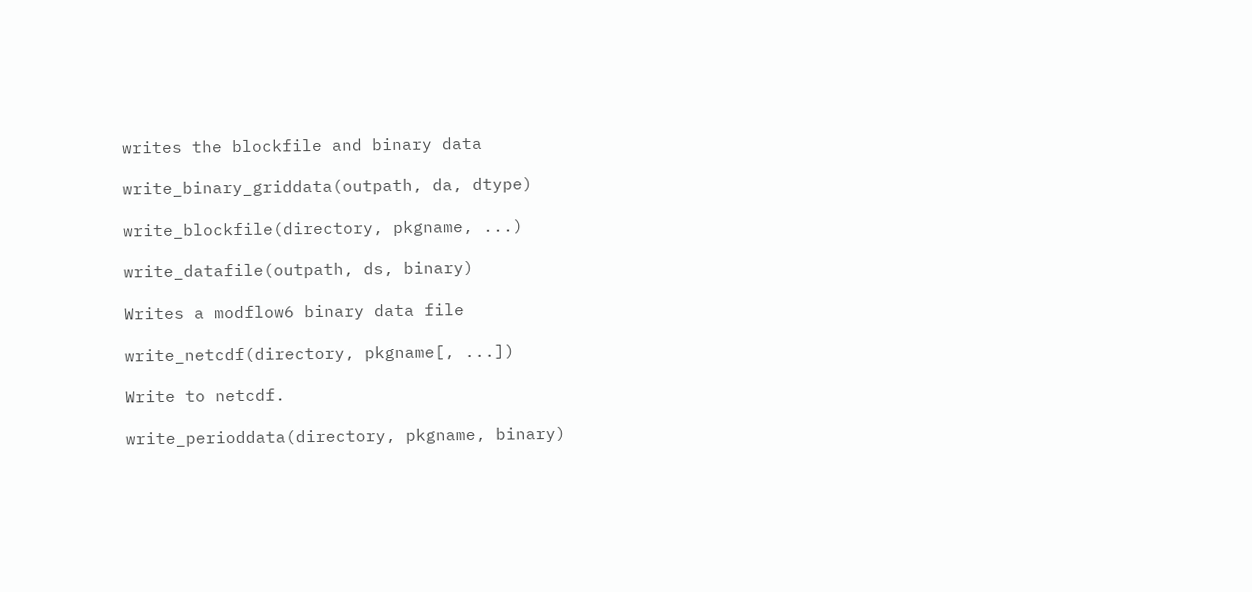writes the blockfile and binary data

write_binary_griddata(outpath, da, dtype)

write_blockfile(directory, pkgname, ...)

write_datafile(outpath, ds, binary)

Writes a modflow6 binary data file

write_netcdf(directory, pkgname[, ...])

Write to netcdf.

write_perioddata(directory, pkgname, binary)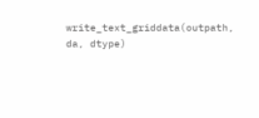write_text_griddata(outpath, da, dtype)